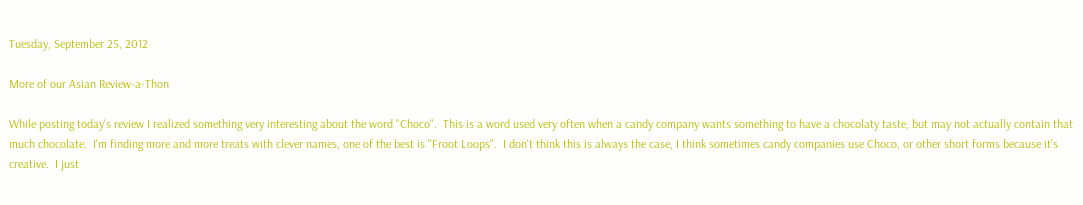Tuesday, September 25, 2012

More of our Asian Review-a-Thon

While posting today's review I realized something very interesting about the word "Choco".  This is a word used very often when a candy company wants something to have a chocolaty taste, but may not actually contain that much chocolate.  I'm finding more and more treats with clever names, one of the best is "Froot Loops".  I don't think this is always the case, I think sometimes candy companies use Choco, or other short forms because it's creative.  I just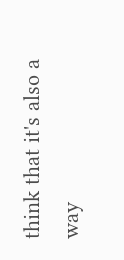think that it's also a way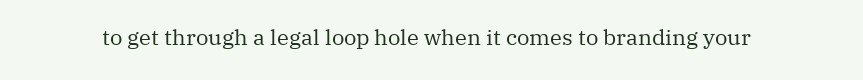to get through a legal loop hole when it comes to branding your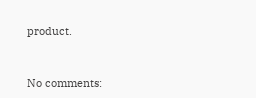product.


No comments: